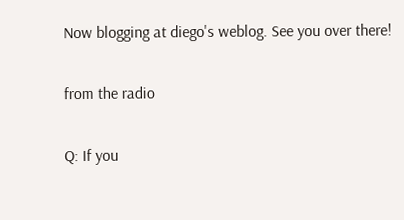Now blogging at diego's weblog. See you over there!

from the radio

Q: If you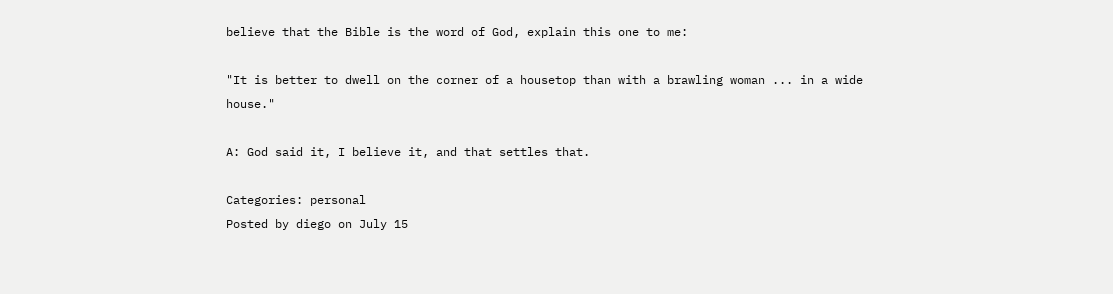believe that the Bible is the word of God, explain this one to me:

"It is better to dwell on the corner of a housetop than with a brawling woman ... in a wide house."

A: God said it, I believe it, and that settles that.

Categories: personal
Posted by diego on July 15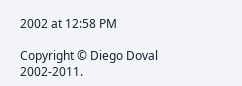2002 at 12:58 PM

Copyright © Diego Doval 2002-2011.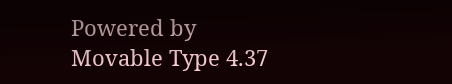Powered by
Movable Type 4.37